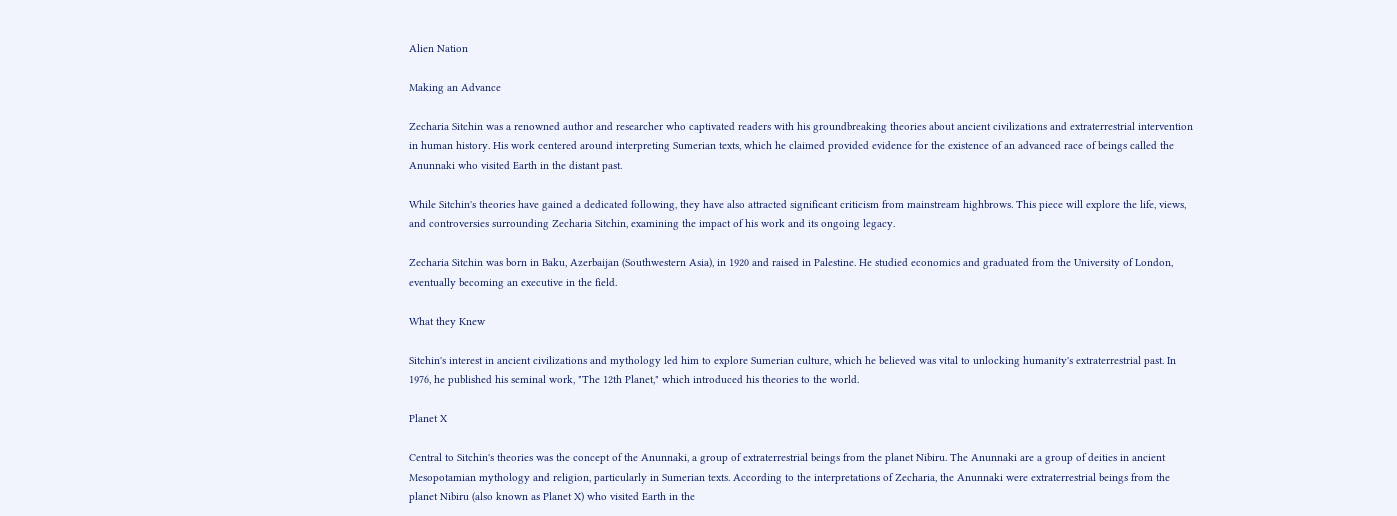Alien Nation

Making an Advance

Zecharia Sitchin was a renowned author and researcher who captivated readers with his groundbreaking theories about ancient civilizations and extraterrestrial intervention in human history. His work centered around interpreting Sumerian texts, which he claimed provided evidence for the existence of an advanced race of beings called the Anunnaki who visited Earth in the distant past.

While Sitchin's theories have gained a dedicated following, they have also attracted significant criticism from mainstream highbrows. This piece will explore the life, views, and controversies surrounding Zecharia Sitchin, examining the impact of his work and its ongoing legacy.

Zecharia Sitchin was born in Baku, Azerbaijan (Southwestern Asia), in 1920 and raised in Palestine. He studied economics and graduated from the University of London, eventually becoming an executive in the field.

What they Knew

Sitchin's interest in ancient civilizations and mythology led him to explore Sumerian culture, which he believed was vital to unlocking humanity's extraterrestrial past. In 1976, he published his seminal work, "The 12th Planet," which introduced his theories to the world.

Planet X

Central to Sitchin's theories was the concept of the Anunnaki, a group of extraterrestrial beings from the planet Nibiru. The Anunnaki are a group of deities in ancient Mesopotamian mythology and religion, particularly in Sumerian texts. According to the interpretations of Zecharia, the Anunnaki were extraterrestrial beings from the planet Nibiru (also known as Planet X) who visited Earth in the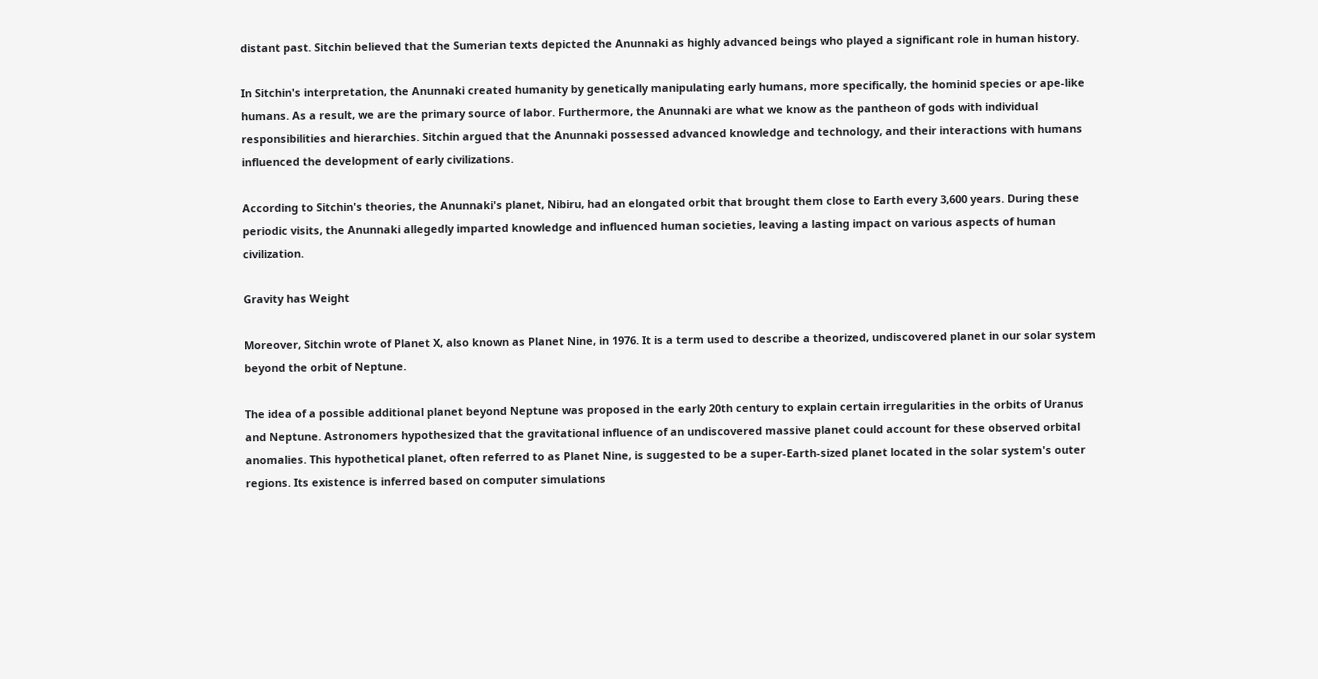distant past. Sitchin believed that the Sumerian texts depicted the Anunnaki as highly advanced beings who played a significant role in human history.

In Sitchin's interpretation, the Anunnaki created humanity by genetically manipulating early humans, more specifically, the hominid species or ape-like humans. As a result, we are the primary source of labor. Furthermore, the Anunnaki are what we know as the pantheon of gods with individual responsibilities and hierarchies. Sitchin argued that the Anunnaki possessed advanced knowledge and technology, and their interactions with humans influenced the development of early civilizations.

According to Sitchin's theories, the Anunnaki's planet, Nibiru, had an elongated orbit that brought them close to Earth every 3,600 years. During these periodic visits, the Anunnaki allegedly imparted knowledge and influenced human societies, leaving a lasting impact on various aspects of human civilization.

Gravity has Weight

Moreover, Sitchin wrote of Planet X, also known as Planet Nine, in 1976. It is a term used to describe a theorized, undiscovered planet in our solar system beyond the orbit of Neptune.

The idea of a possible additional planet beyond Neptune was proposed in the early 20th century to explain certain irregularities in the orbits of Uranus and Neptune. Astronomers hypothesized that the gravitational influence of an undiscovered massive planet could account for these observed orbital anomalies. This hypothetical planet, often referred to as Planet Nine, is suggested to be a super-Earth-sized planet located in the solar system's outer regions. Its existence is inferred based on computer simulations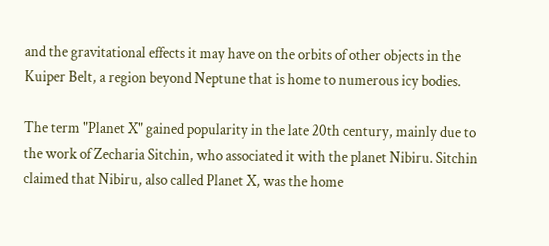and the gravitational effects it may have on the orbits of other objects in the Kuiper Belt, a region beyond Neptune that is home to numerous icy bodies.

The term "Planet X" gained popularity in the late 20th century, mainly due to the work of Zecharia Sitchin, who associated it with the planet Nibiru. Sitchin claimed that Nibiru, also called Planet X, was the home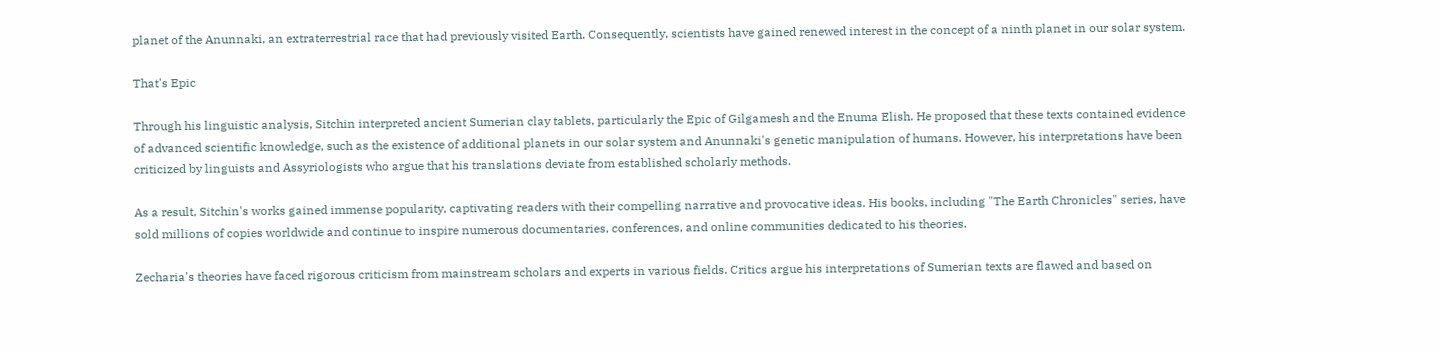planet of the Anunnaki, an extraterrestrial race that had previously visited Earth. Consequently, scientists have gained renewed interest in the concept of a ninth planet in our solar system.

That's Epic

Through his linguistic analysis, Sitchin interpreted ancient Sumerian clay tablets, particularly the Epic of Gilgamesh and the Enuma Elish. He proposed that these texts contained evidence of advanced scientific knowledge, such as the existence of additional planets in our solar system and Anunnaki's genetic manipulation of humans. However, his interpretations have been criticized by linguists and Assyriologists who argue that his translations deviate from established scholarly methods.

As a result, Sitchin's works gained immense popularity, captivating readers with their compelling narrative and provocative ideas. His books, including "The Earth Chronicles" series, have sold millions of copies worldwide and continue to inspire numerous documentaries, conferences, and online communities dedicated to his theories.

Zecharia's theories have faced rigorous criticism from mainstream scholars and experts in various fields. Critics argue his interpretations of Sumerian texts are flawed and based on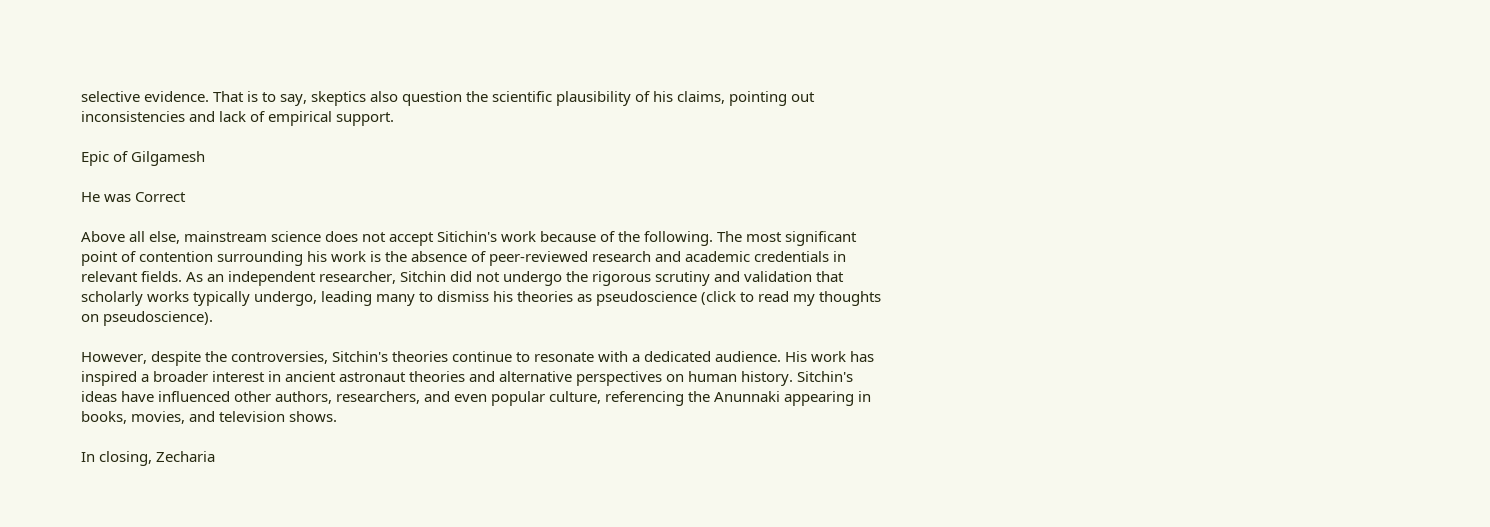selective evidence. That is to say, skeptics also question the scientific plausibility of his claims, pointing out inconsistencies and lack of empirical support.

Epic of Gilgamesh

He was Correct

Above all else, mainstream science does not accept Sitichin's work because of the following. The most significant point of contention surrounding his work is the absence of peer-reviewed research and academic credentials in relevant fields. As an independent researcher, Sitchin did not undergo the rigorous scrutiny and validation that scholarly works typically undergo, leading many to dismiss his theories as pseudoscience (click to read my thoughts on pseudoscience).

However, despite the controversies, Sitchin's theories continue to resonate with a dedicated audience. His work has inspired a broader interest in ancient astronaut theories and alternative perspectives on human history. Sitchin's ideas have influenced other authors, researchers, and even popular culture, referencing the Anunnaki appearing in books, movies, and television shows.

In closing, Zecharia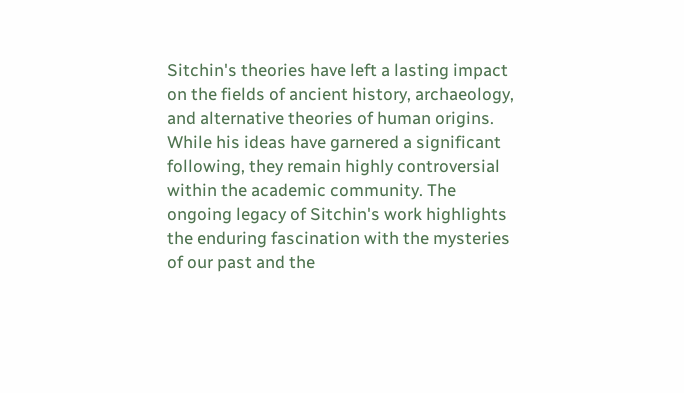Sitchin's theories have left a lasting impact on the fields of ancient history, archaeology, and alternative theories of human origins. While his ideas have garnered a significant following, they remain highly controversial within the academic community. The ongoing legacy of Sitchin's work highlights the enduring fascination with the mysteries of our past and the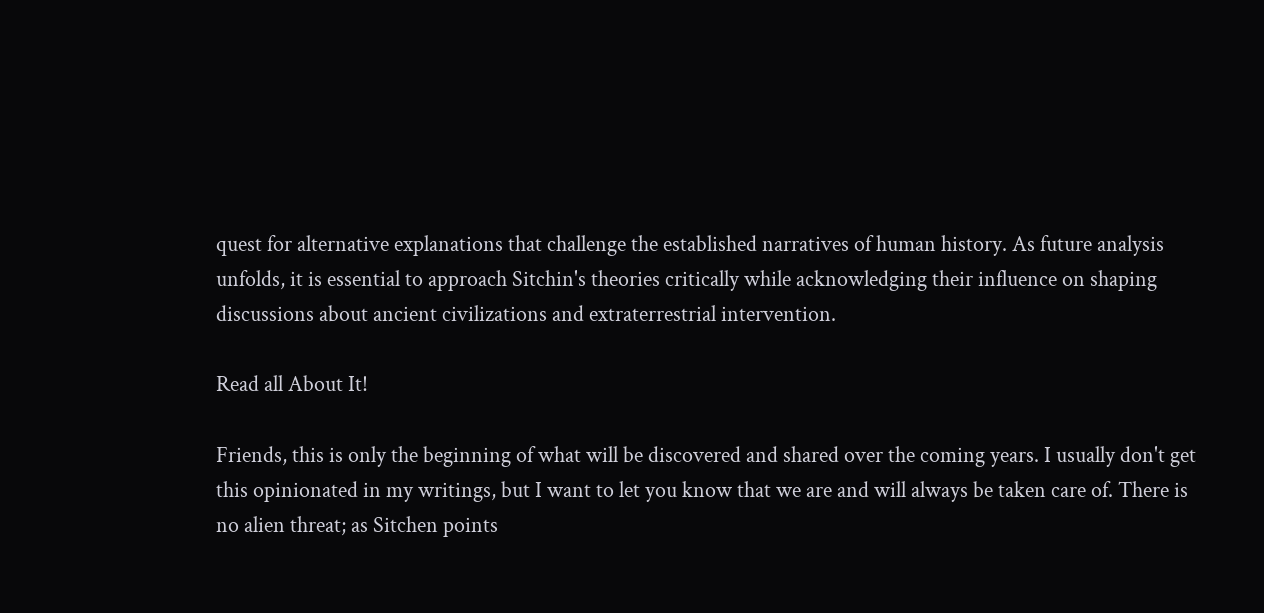quest for alternative explanations that challenge the established narratives of human history. As future analysis unfolds, it is essential to approach Sitchin's theories critically while acknowledging their influence on shaping discussions about ancient civilizations and extraterrestrial intervention.

Read all About It!

Friends, this is only the beginning of what will be discovered and shared over the coming years. I usually don't get this opinionated in my writings, but I want to let you know that we are and will always be taken care of. There is no alien threat; as Sitchen points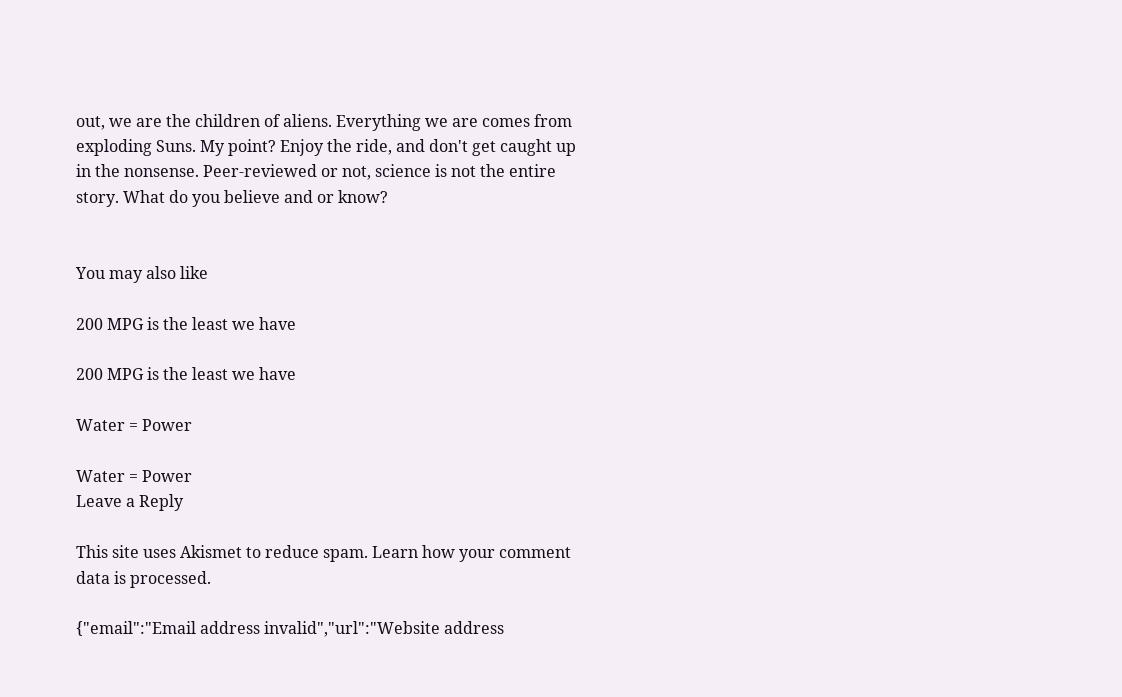out, we are the children of aliens. Everything we are comes from exploding Suns. My point? Enjoy the ride, and don't get caught up in the nonsense. Peer-reviewed or not, science is not the entire story. What do you believe and or know?


You may also like

200 MPG is the least we have

200 MPG is the least we have

Water = Power

Water = Power
Leave a Reply

This site uses Akismet to reduce spam. Learn how your comment data is processed.

{"email":"Email address invalid","url":"Website address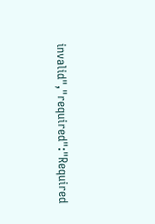invalid","required":"Required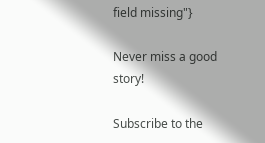field missing"}

Never miss a good story!

Subscribe to the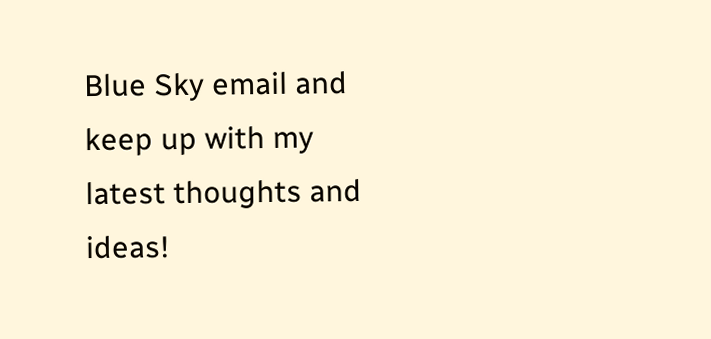Blue Sky email and keep up with my latest thoughts and ideas!